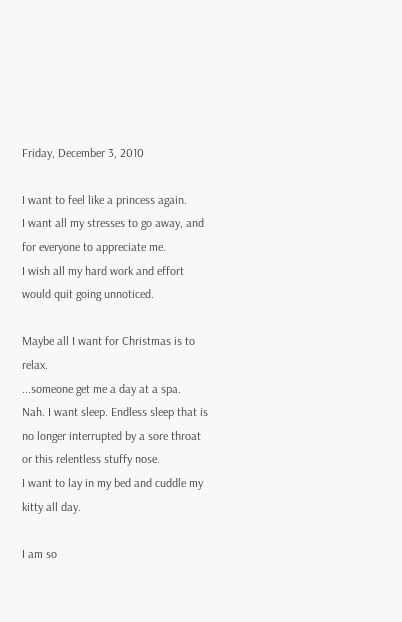Friday, December 3, 2010

I want to feel like a princess again.
I want all my stresses to go away, and for everyone to appreciate me.
I wish all my hard work and effort would quit going unnoticed.

Maybe all I want for Christmas is to relax.
...someone get me a day at a spa.
Nah. I want sleep. Endless sleep that is no longer interrupted by a sore throat or this relentless stuffy nose.
I want to lay in my bed and cuddle my kitty all day.

I am so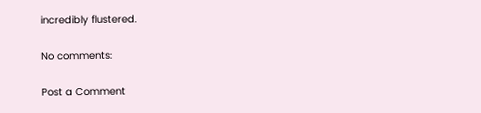incredibly flustered.

No comments:

Post a Comment